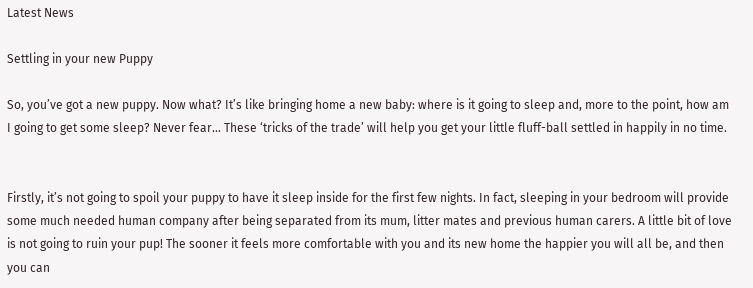Latest News

Settling in your new Puppy

So, you’ve got a new puppy. Now what? It’s like bringing home a new baby: where is it going to sleep and, more to the point, how am I going to get some sleep? Never fear... These ‘tricks of the trade’ will help you get your little fluff-ball settled in happily in no time.


Firstly, it’s not going to spoil your puppy to have it sleep inside for the first few nights. In fact, sleeping in your bedroom will provide some much needed human company after being separated from its mum, litter mates and previous human carers. A little bit of love is not going to ruin your pup! The sooner it feels more comfortable with you and its new home the happier you will all be, and then you can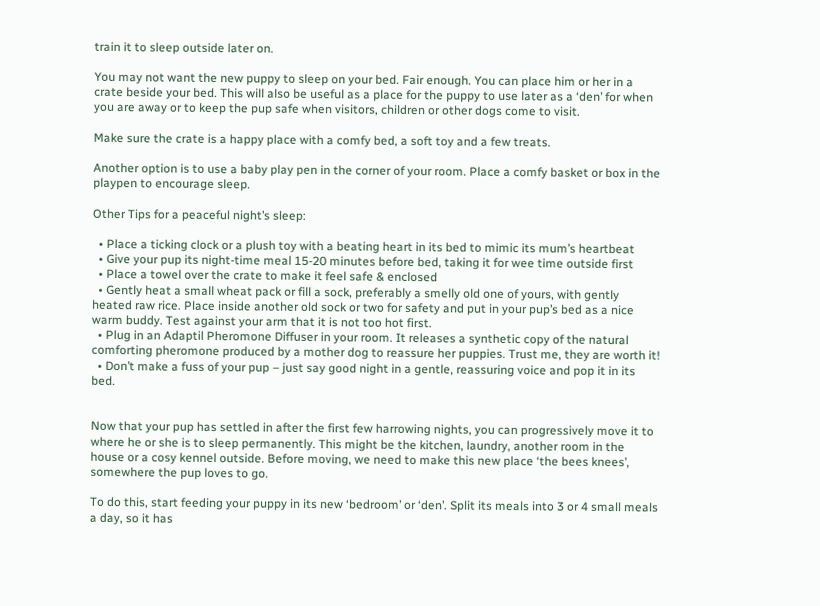train it to sleep outside later on.

You may not want the new puppy to sleep on your bed. Fair enough. You can place him or her in a crate beside your bed. This will also be useful as a place for the puppy to use later as a ‘den’ for when you are away or to keep the pup safe when visitors, children or other dogs come to visit.

Make sure the crate is a happy place with a comfy bed, a soft toy and a few treats.

Another option is to use a baby play pen in the corner of your room. Place a comfy basket or box in the playpen to encourage sleep.

Other Tips for a peaceful night’s sleep:

  • Place a ticking clock or a plush toy with a beating heart in its bed to mimic its mum’s heartbeat
  • Give your pup its night-time meal 15-20 minutes before bed, taking it for wee time outside first
  • Place a towel over the crate to make it feel safe & enclosed
  • Gently heat a small wheat pack or fill a sock, preferably a smelly old one of yours, with gently heated raw rice. Place inside another old sock or two for safety and put in your pup’s bed as a nice warm buddy. Test against your arm that it is not too hot first.
  • Plug in an Adaptil Pheromone Diffuser in your room. It releases a synthetic copy of the natural comforting pheromone produced by a mother dog to reassure her puppies. Trust me, they are worth it!
  • Don’t make a fuss of your pup – just say good night in a gentle, reassuring voice and pop it in its bed.


Now that your pup has settled in after the first few harrowing nights, you can progressively move it to where he or she is to sleep permanently. This might be the kitchen, laundry, another room in the house or a cosy kennel outside. Before moving, we need to make this new place ‘the bees knees’, somewhere the pup loves to go.

To do this, start feeding your puppy in its new ‘bedroom’ or ‘den’. Split its meals into 3 or 4 small meals a day, so it has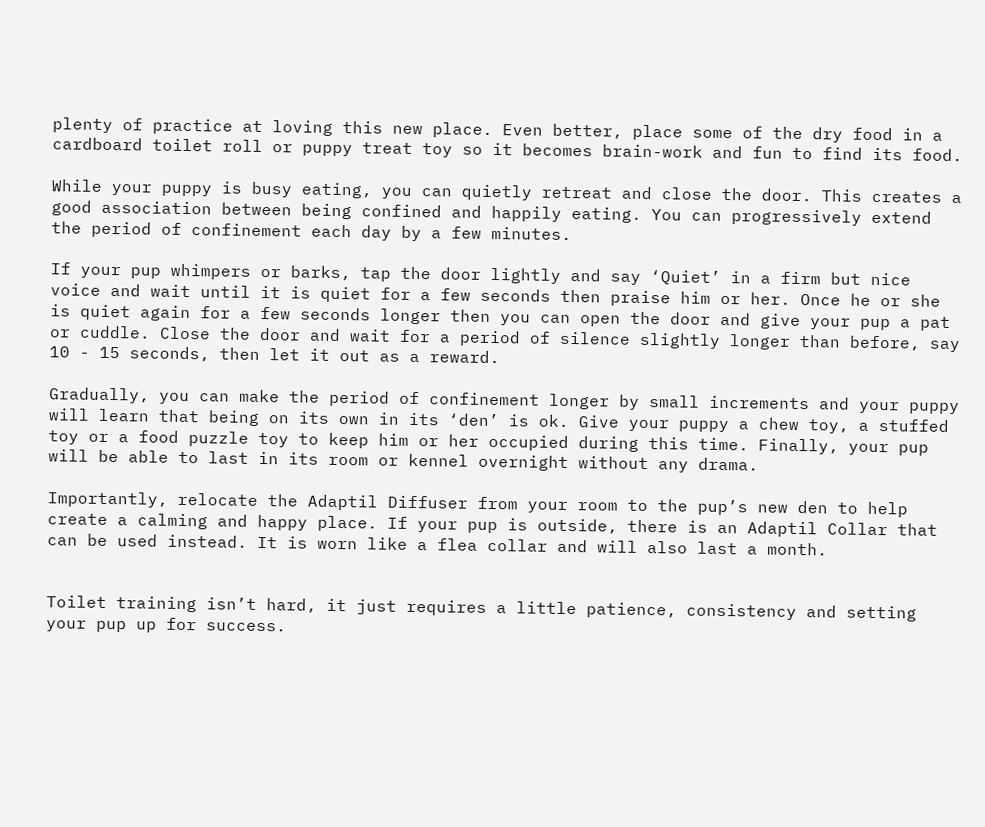plenty of practice at loving this new place. Even better, place some of the dry food in a cardboard toilet roll or puppy treat toy so it becomes brain-work and fun to find its food.

While your puppy is busy eating, you can quietly retreat and close the door. This creates a good association between being confined and happily eating. You can progressively extend the period of confinement each day by a few minutes.

If your pup whimpers or barks, tap the door lightly and say ‘Quiet’ in a firm but nice voice and wait until it is quiet for a few seconds then praise him or her. Once he or she is quiet again for a few seconds longer then you can open the door and give your pup a pat or cuddle. Close the door and wait for a period of silence slightly longer than before, say 10 - 15 seconds, then let it out as a reward.

Gradually, you can make the period of confinement longer by small increments and your puppy will learn that being on its own in its ‘den’ is ok. Give your puppy a chew toy, a stuffed toy or a food puzzle toy to keep him or her occupied during this time. Finally, your pup will be able to last in its room or kennel overnight without any drama.

Importantly, relocate the Adaptil Diffuser from your room to the pup’s new den to help create a calming and happy place. If your pup is outside, there is an Adaptil Collar that can be used instead. It is worn like a flea collar and will also last a month.


Toilet training isn’t hard, it just requires a little patience, consistency and setting your pup up for success.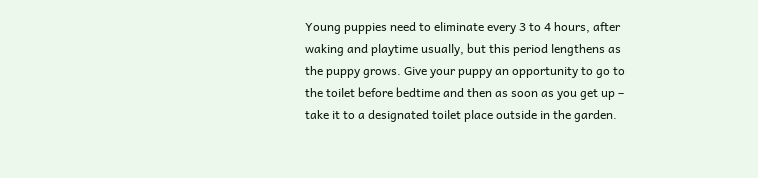Young puppies need to eliminate every 3 to 4 hours, after waking and playtime usually, but this period lengthens as the puppy grows. Give your puppy an opportunity to go to the toilet before bedtime and then as soon as you get up – take it to a designated toilet place outside in the garden.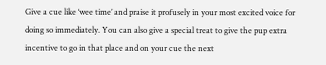Give a cue like ‘wee time’ and praise it profusely in your most excited voice for doing so immediately. You can also give a special treat to give the pup extra incentive to go in that place and on your cue the next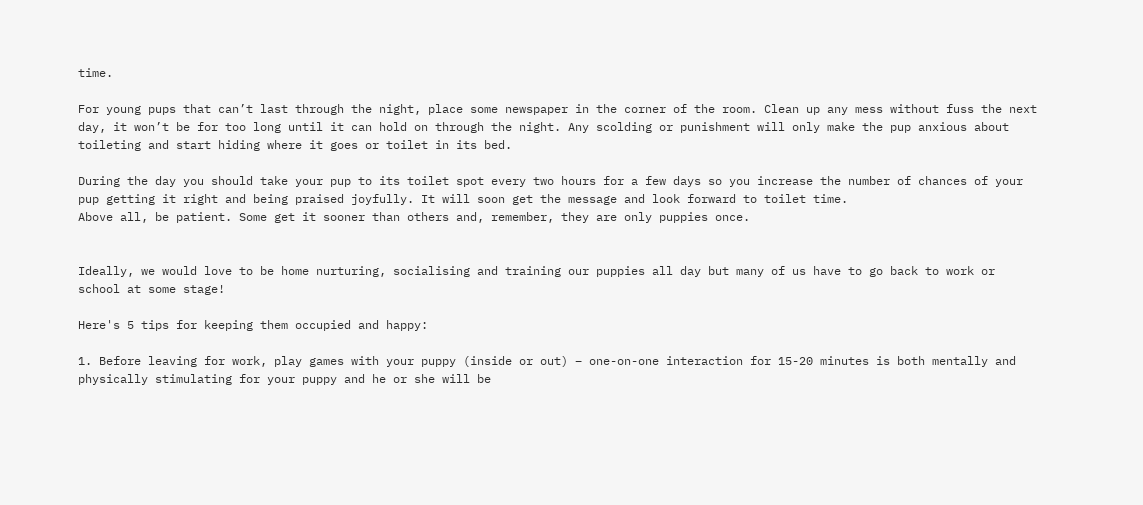time.

For young pups that can’t last through the night, place some newspaper in the corner of the room. Clean up any mess without fuss the next day, it won’t be for too long until it can hold on through the night. Any scolding or punishment will only make the pup anxious about toileting and start hiding where it goes or toilet in its bed.

During the day you should take your pup to its toilet spot every two hours for a few days so you increase the number of chances of your pup getting it right and being praised joyfully. It will soon get the message and look forward to toilet time.
Above all, be patient. Some get it sooner than others and, remember, they are only puppies once.


Ideally, we would love to be home nurturing, socialising and training our puppies all day but many of us have to go back to work or school at some stage!

Here's 5 tips for keeping them occupied and happy:

1. Before leaving for work, play games with your puppy (inside or out) – one-on-one interaction for 15-20 minutes is both mentally and physically stimulating for your puppy and he or she will be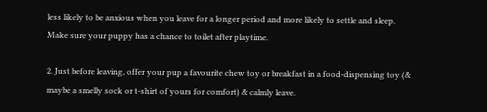less likely to be anxious when you leave for a longer period and more likely to settle and sleep. Make sure your puppy has a chance to toilet after playtime.

2. Just before leaving, offer your pup a favourite chew toy or breakfast in a food-dispensing toy (& maybe a smelly sock or t-shirt of yours for comfort) & calmly leave.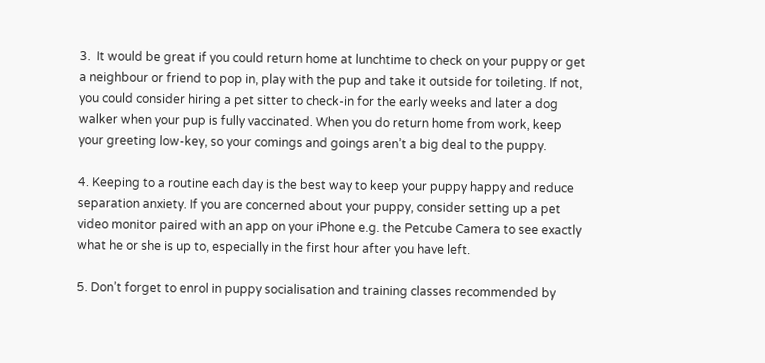3.  It would be great if you could return home at lunchtime to check on your puppy or get a neighbour or friend to pop in, play with the pup and take it outside for toileting. If not, you could consider hiring a pet sitter to check-in for the early weeks and later a dog walker when your pup is fully vaccinated. When you do return home from work, keep your greeting low-key, so your comings and goings aren’t a big deal to the puppy.

4. Keeping to a routine each day is the best way to keep your puppy happy and reduce separation anxiety. If you are concerned about your puppy, consider setting up a pet video monitor paired with an app on your iPhone e.g. the Petcube Camera to see exactly what he or she is up to, especially in the first hour after you have left.

5. Don’t forget to enrol in puppy socialisation and training classes recommended by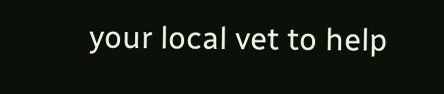your local vet to help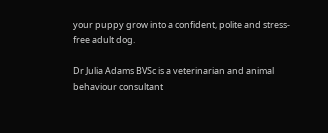your puppy grow into a confident, polite and stress-free adult dog.

Dr Julia Adams BVSc is a veterinarian and animal behaviour consultant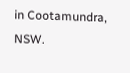in Cootamundra, NSW.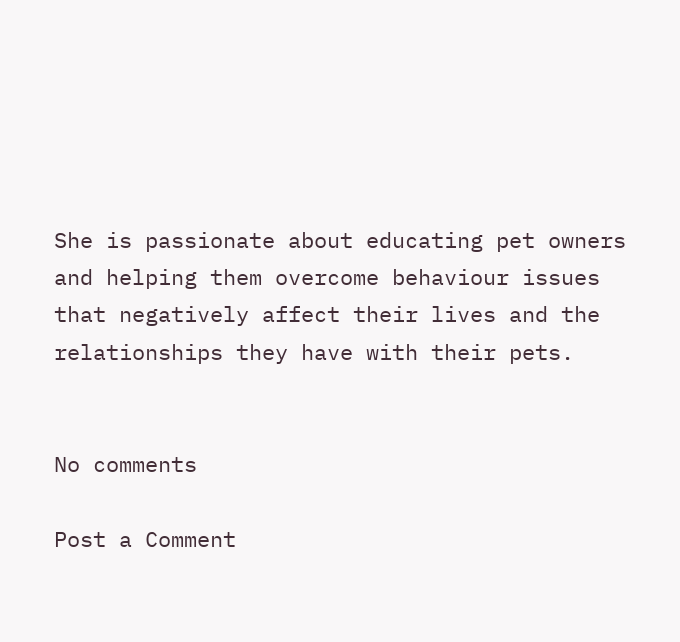She is passionate about educating pet owners and helping them overcome behaviour issues that negatively affect their lives and the relationships they have with their pets.


No comments

Post a Comment